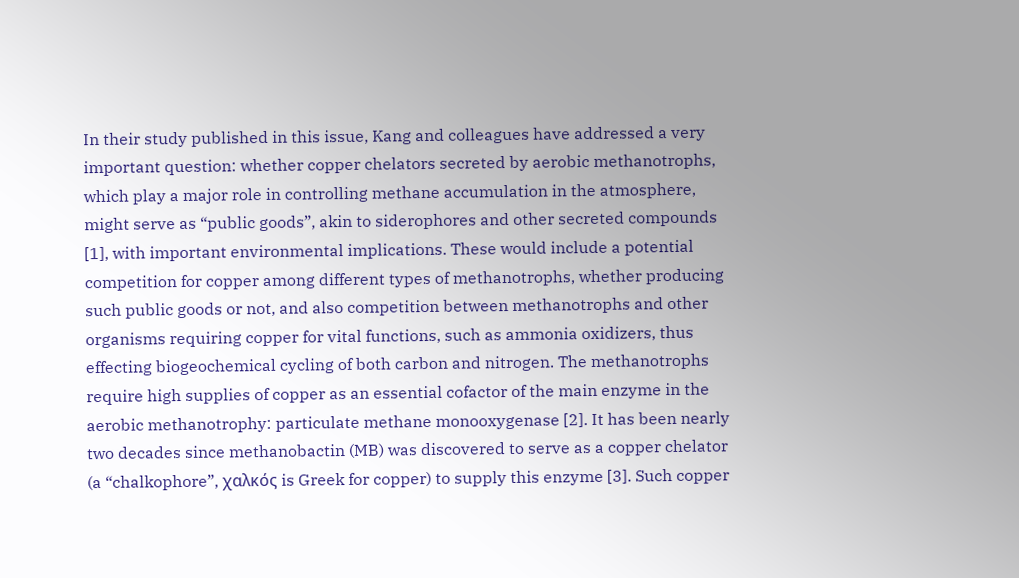In their study published in this issue, Kang and colleagues have addressed a very important question: whether copper chelators secreted by aerobic methanotrophs, which play a major role in controlling methane accumulation in the atmosphere, might serve as “public goods”, akin to siderophores and other secreted compounds [1], with important environmental implications. These would include a potential competition for copper among different types of methanotrophs, whether producing such public goods or not, and also competition between methanotrophs and other organisms requiring copper for vital functions, such as ammonia oxidizers, thus effecting biogeochemical cycling of both carbon and nitrogen. The methanotrophs require high supplies of copper as an essential cofactor of the main enzyme in the aerobic methanotrophy: particulate methane monooxygenase [2]. It has been nearly two decades since methanobactin (MB) was discovered to serve as a copper chelator (a “chalkophore”, χαλκός is Greek for copper) to supply this enzyme [3]. Such copper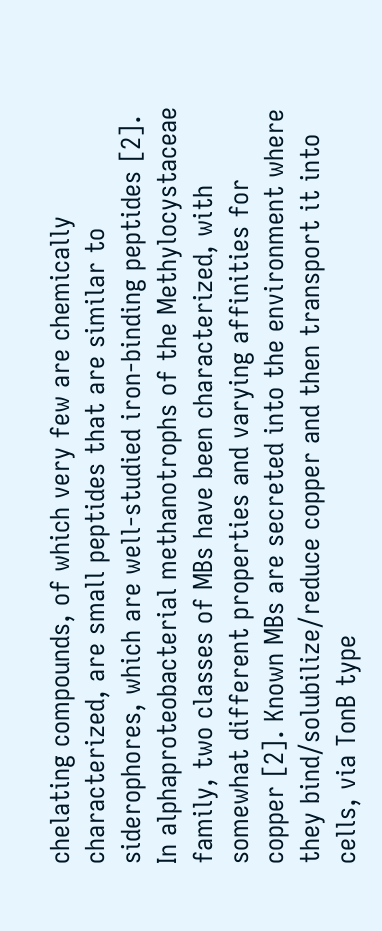chelating compounds, of which very few are chemically characterized, are small peptides that are similar to siderophores, which are well-studied iron-binding peptides [2]. In alphaproteobacterial methanotrophs of the Methylocystaceae family, two classes of MBs have been characterized, with somewhat different properties and varying affinities for copper [2]. Known MBs are secreted into the environment where they bind/solubilize/reduce copper and then transport it into cells, via TonB type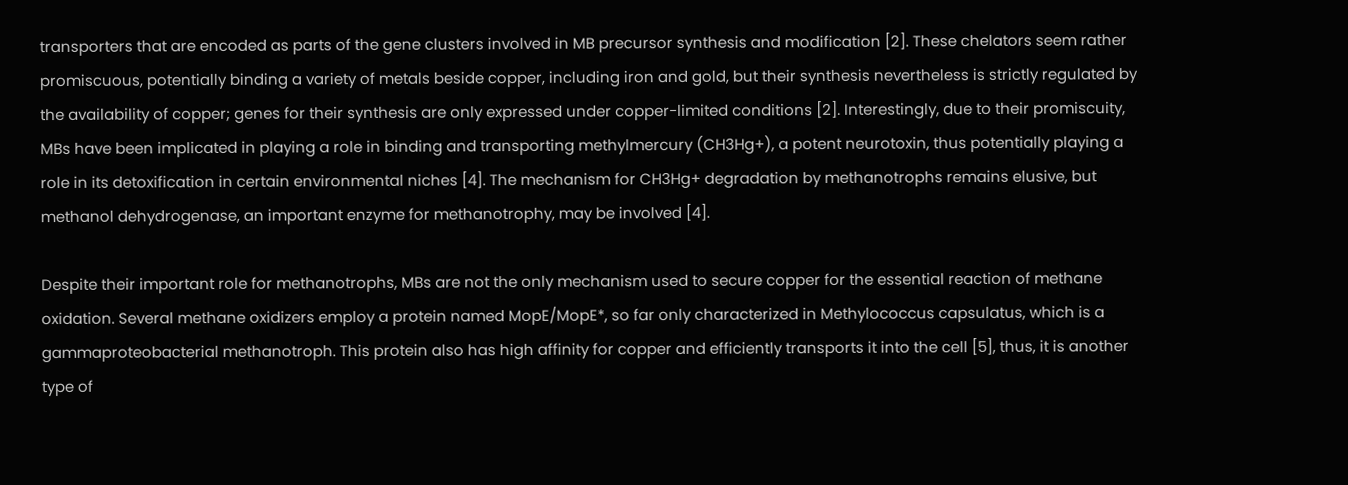transporters that are encoded as parts of the gene clusters involved in MB precursor synthesis and modification [2]. These chelators seem rather promiscuous, potentially binding a variety of metals beside copper, including iron and gold, but their synthesis nevertheless is strictly regulated by the availability of copper; genes for their synthesis are only expressed under copper-limited conditions [2]. Interestingly, due to their promiscuity, MBs have been implicated in playing a role in binding and transporting methylmercury (CH3Hg+), a potent neurotoxin, thus potentially playing a role in its detoxification in certain environmental niches [4]. The mechanism for CH3Hg+ degradation by methanotrophs remains elusive, but methanol dehydrogenase, an important enzyme for methanotrophy, may be involved [4].

Despite their important role for methanotrophs, MBs are not the only mechanism used to secure copper for the essential reaction of methane oxidation. Several methane oxidizers employ a protein named MopE/MopE*, so far only characterized in Methylococcus capsulatus, which is a gammaproteobacterial methanotroph. This protein also has high affinity for copper and efficiently transports it into the cell [5], thus, it is another type of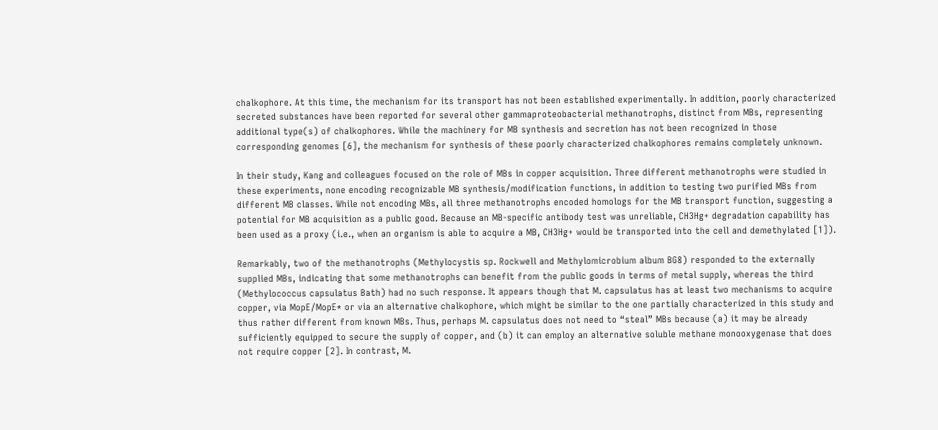chalkophore. At this time, the mechanism for its transport has not been established experimentally. In addition, poorly characterized secreted substances have been reported for several other gammaproteobacterial methanotrophs, distinct from MBs, representing additional type(s) of chalkophores. While the machinery for MB synthesis and secretion has not been recognized in those corresponding genomes [6], the mechanism for synthesis of these poorly characterized chalkophores remains completely unknown.

In their study, Kang and colleagues focused on the role of MBs in copper acquisition. Three different methanotrophs were studied in these experiments, none encoding recognizable MB synthesis/modification functions, in addition to testing two purified MBs from different MB classes. While not encoding MBs, all three methanotrophs encoded homologs for the MB transport function, suggesting a potential for MB acquisition as a public good. Because an MB-specific antibody test was unreliable, CH3Hg+ degradation capability has been used as a proxy (i.e., when an organism is able to acquire a MB, CH3Hg+ would be transported into the cell and demethylated [1]).

Remarkably, two of the methanotrophs (Methylocystis sp. Rockwell and Methylomicrobium album BG8) responded to the externally supplied MBs, indicating that some methanotrophs can benefit from the public goods in terms of metal supply, whereas the third (Methylococcus capsulatus Bath) had no such response. It appears though that M. capsulatus has at least two mechanisms to acquire copper, via MopE/MopE* or via an alternative chalkophore, which might be similar to the one partially characterized in this study and thus rather different from known MBs. Thus, perhaps M. capsulatus does not need to “steal” MBs because (a) it may be already sufficiently equipped to secure the supply of copper, and (b) it can employ an alternative soluble methane monooxygenase that does not require copper [2]. In contrast, M.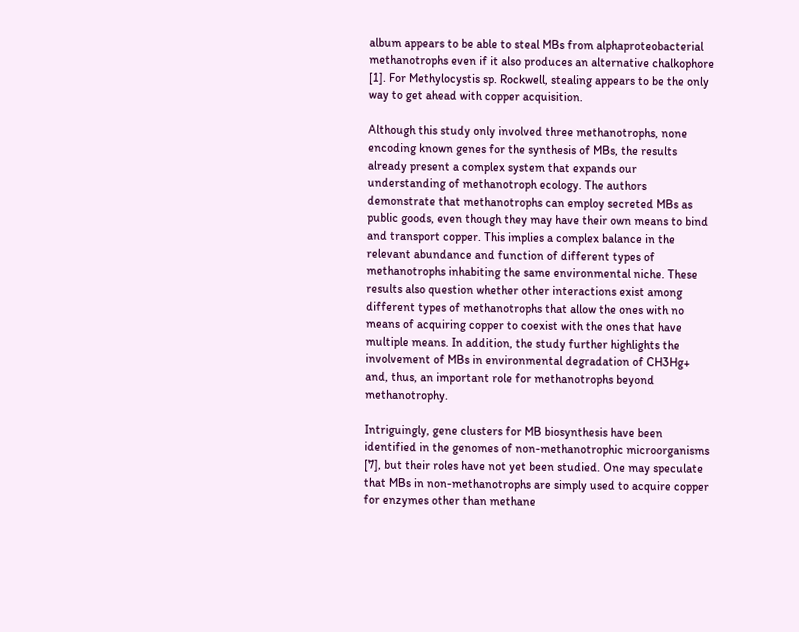album appears to be able to steal MBs from alphaproteobacterial methanotrophs even if it also produces an alternative chalkophore [1]. For Methylocystis sp. Rockwell, stealing appears to be the only way to get ahead with copper acquisition.

Although this study only involved three methanotrophs, none encoding known genes for the synthesis of MBs, the results already present a complex system that expands our understanding of methanotroph ecology. The authors demonstrate that methanotrophs can employ secreted MBs as public goods, even though they may have their own means to bind and transport copper. This implies a complex balance in the relevant abundance and function of different types of methanotrophs inhabiting the same environmental niche. These results also question whether other interactions exist among different types of methanotrophs that allow the ones with no means of acquiring copper to coexist with the ones that have multiple means. In addition, the study further highlights the involvement of MBs in environmental degradation of CH3Hg+ and, thus, an important role for methanotrophs beyond methanotrophy.

Intriguingly, gene clusters for MB biosynthesis have been identified in the genomes of non-methanotrophic microorganisms [7], but their roles have not yet been studied. One may speculate that MBs in non-methanotrophs are simply used to acquire copper for enzymes other than methane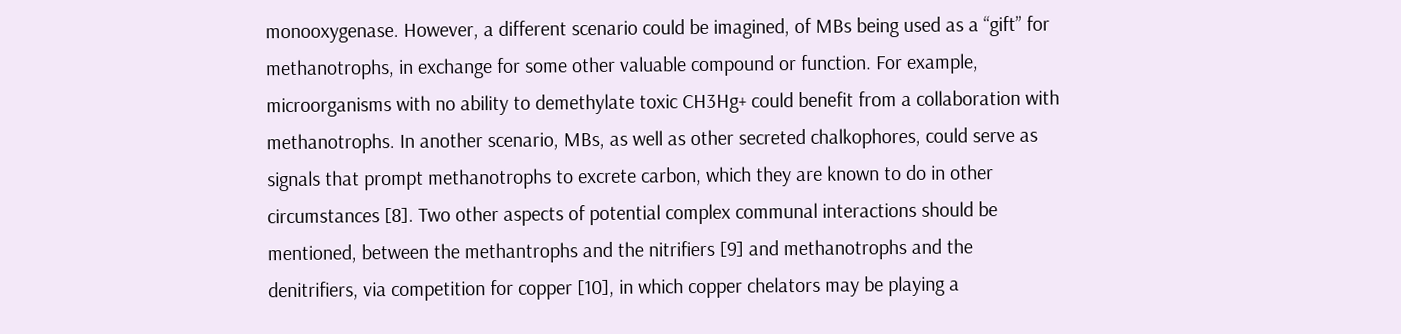monooxygenase. However, a different scenario could be imagined, of MBs being used as a “gift” for methanotrophs, in exchange for some other valuable compound or function. For example, microorganisms with no ability to demethylate toxic CH3Hg+ could benefit from a collaboration with methanotrophs. In another scenario, MBs, as well as other secreted chalkophores, could serve as signals that prompt methanotrophs to excrete carbon, which they are known to do in other circumstances [8]. Two other aspects of potential complex communal interactions should be mentioned, between the methantrophs and the nitrifiers [9] and methanotrophs and the denitrifiers, via competition for copper [10], in which copper chelators may be playing a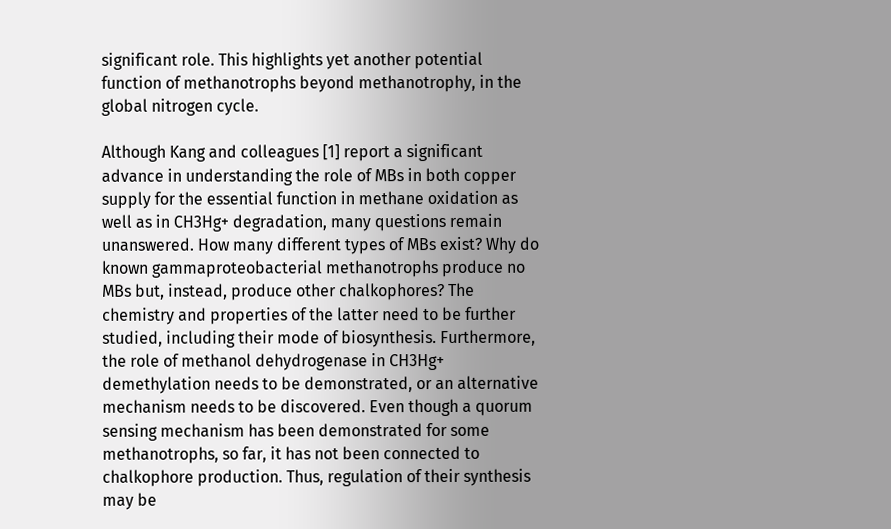significant role. This highlights yet another potential function of methanotrophs beyond methanotrophy, in the global nitrogen cycle.

Although Kang and colleagues [1] report a significant advance in understanding the role of MBs in both copper supply for the essential function in methane oxidation as well as in CH3Hg+ degradation, many questions remain unanswered. How many different types of MBs exist? Why do known gammaproteobacterial methanotrophs produce no MBs but, instead, produce other chalkophores? The chemistry and properties of the latter need to be further studied, including their mode of biosynthesis. Furthermore, the role of methanol dehydrogenase in CH3Hg+ demethylation needs to be demonstrated, or an alternative mechanism needs to be discovered. Even though a quorum sensing mechanism has been demonstrated for some methanotrophs, so far, it has not been connected to chalkophore production. Thus, regulation of their synthesis may be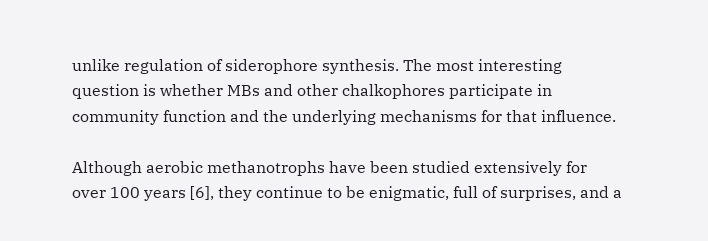unlike regulation of siderophore synthesis. The most interesting question is whether MBs and other chalkophores participate in community function and the underlying mechanisms for that influence.

Although aerobic methanotrophs have been studied extensively for over 100 years [6], they continue to be enigmatic, full of surprises, and a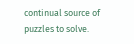continual source of puzzles to solve.